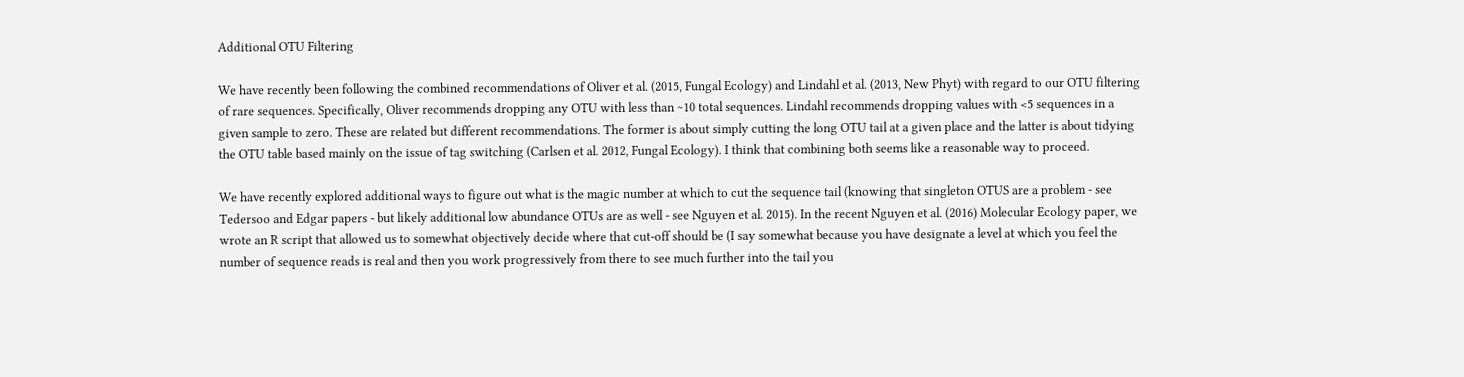Additional OTU Filtering

We have recently been following the combined recommendations of Oliver et al. (2015, Fungal Ecology) and Lindahl et al. (2013, New Phyt) with regard to our OTU filtering of rare sequences. Specifically, Oliver recommends dropping any OTU with less than ~10 total sequences. Lindahl recommends dropping values with <5 sequences in a given sample to zero. These are related but different recommendations. The former is about simply cutting the long OTU tail at a given place and the latter is about tidying the OTU table based mainly on the issue of tag switching (Carlsen et al. 2012, Fungal Ecology). I think that combining both seems like a reasonable way to proceed.

We have recently explored additional ways to figure out what is the magic number at which to cut the sequence tail (knowing that singleton OTUS are a problem - see Tedersoo and Edgar papers - but likely additional low abundance OTUs are as well - see Nguyen et al. 2015). In the recent Nguyen et al. (2016) Molecular Ecology paper, we wrote an R script that allowed us to somewhat objectively decide where that cut-off should be (I say somewhat because you have designate a level at which you feel the number of sequence reads is real and then you work progressively from there to see much further into the tail you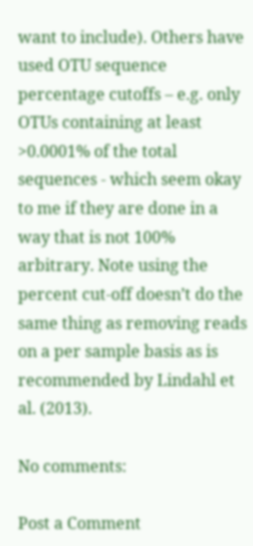want to include). Others have used OTU sequence percentage cutoffs – e.g. only OTUs containing at least >0.0001% of the total sequences - which seem okay to me if they are done in a way that is not 100% arbitrary. Note using the percent cut-off doesn’t do the same thing as removing reads on a per sample basis as is recommended by Lindahl et al. (2013).

No comments:

Post a Comment